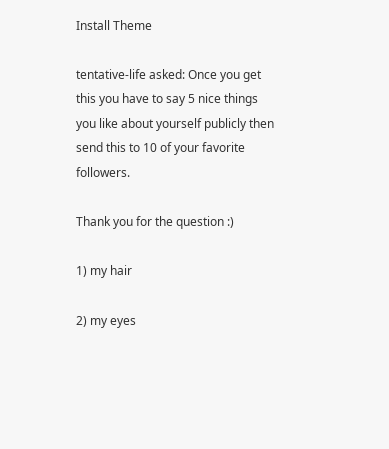Install Theme

tentative-life asked: Once you get this you have to say 5 nice things you like about yourself publicly then send this to 10 of your favorite followers.

Thank you for the question :)

1) my hair

2) my eyes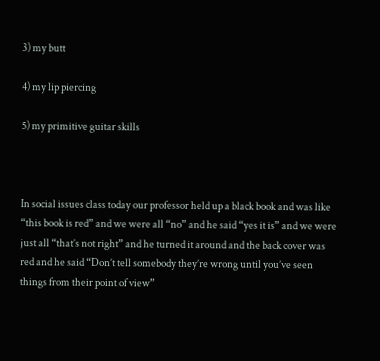3) my butt

4) my lip piercing

5) my primitive guitar skills



In social issues class today our professor held up a black book and was like “this book is red” and we were all “no” and he said “yes it is” and we were just all “that’s not right” and he turned it around and the back cover was red and he said “Don’t tell somebody they’re wrong until you’ve seen things from their point of view”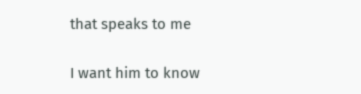that speaks to me

I want him to know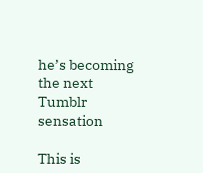he’s becoming the next Tumblr sensation

This is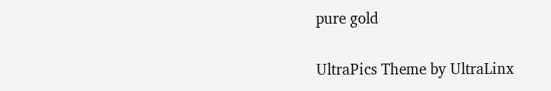pure gold

UltraPics Theme by UltraLinx